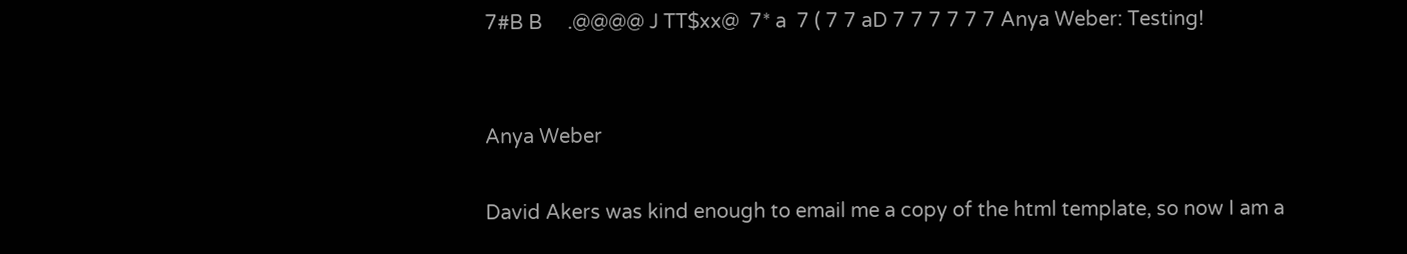7#B B     .@@@@ J TT$xx@  7* a  7 ( 7 7 aD 7 7 7 7 7 7 Anya Weber: Testing!


Anya Weber

David Akers was kind enough to email me a copy of the html template, so now I am a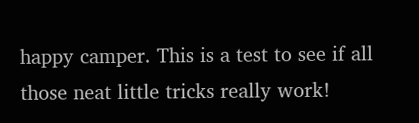happy camper. This is a test to see if all those neat little tricks really work!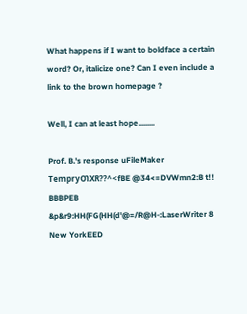What happens if I want to boldface a certain word? Or, italicize one? Can I even include a link to the brown homepage ?

Well, I can at least hope........

Prof. B.'s response uFileMaker TempryƢXR??^<fBE @34<=DVWmn2:B t!!  BBBPEB &p&r9:HH(FG(HH(d'@=/R@H-:LaserWriter 8 New YorkEED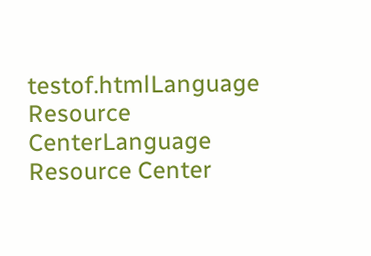testof.htmlLanguage Resource CenterLanguage Resource Center